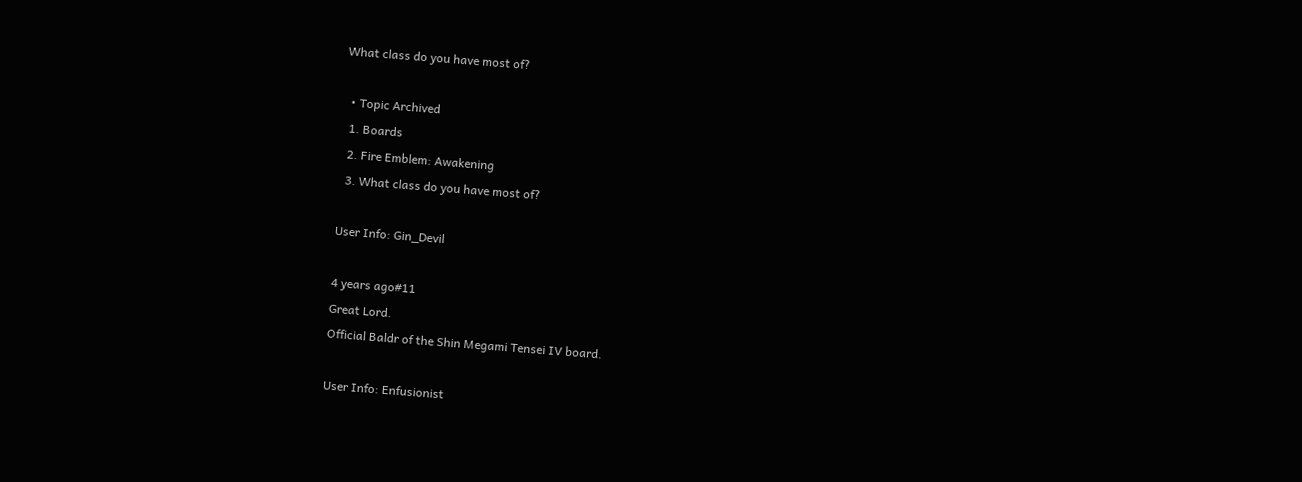What class do you have most of?

  • Topic Archived
  1. Boards
  2. Fire Emblem: Awakening
  3. What class do you have most of?

User Info: Gin_Devil

4 years ago#11
Great Lord.
Official Baldr of the Shin Megami Tensei IV board.

User Info: Enfusionist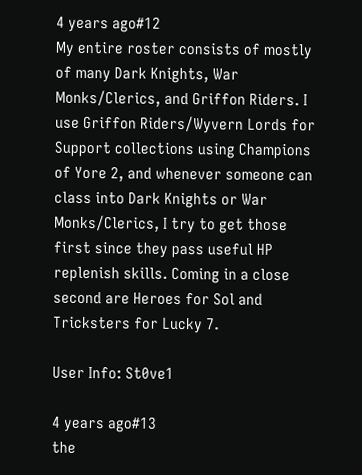4 years ago#12
My entire roster consists of mostly of many Dark Knights, War Monks/Clerics, and Griffon Riders. I use Griffon Riders/Wyvern Lords for Support collections using Champions of Yore 2, and whenever someone can class into Dark Knights or War Monks/Clerics, I try to get those first since they pass useful HP replenish skills. Coming in a close second are Heroes for Sol and Tricksters for Lucky 7.

User Info: St0ve1

4 years ago#13
the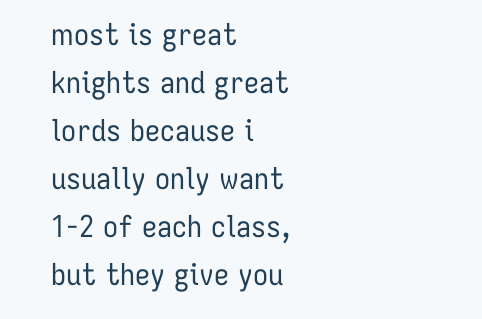most is great knights and great lords because i usually only want 1-2 of each class, but they give you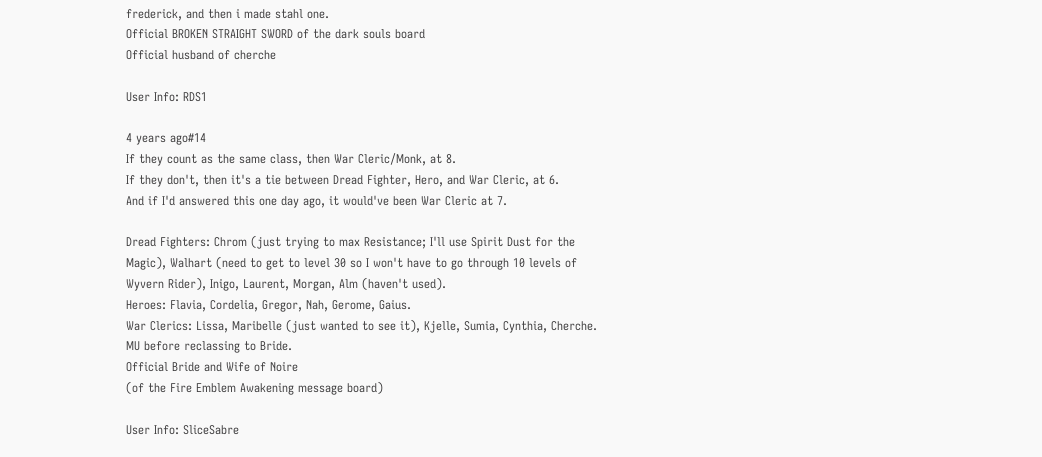frederick, and then i made stahl one.
Official BROKEN STRAIGHT SWORD of the dark souls board
Official husband of cherche

User Info: RDS1

4 years ago#14
If they count as the same class, then War Cleric/Monk, at 8.
If they don't, then it's a tie between Dread Fighter, Hero, and War Cleric, at 6.
And if I'd answered this one day ago, it would've been War Cleric at 7.

Dread Fighters: Chrom (just trying to max Resistance; I'll use Spirit Dust for the Magic), Walhart (need to get to level 30 so I won't have to go through 10 levels of Wyvern Rider), Inigo, Laurent, Morgan, Alm (haven't used).
Heroes: Flavia, Cordelia, Gregor, Nah, Gerome, Gaius.
War Clerics: Lissa, Maribelle (just wanted to see it), Kjelle, Sumia, Cynthia, Cherche. MU before reclassing to Bride.
Official Bride and Wife of Noire
(of the Fire Emblem Awakening message board)

User Info: SliceSabre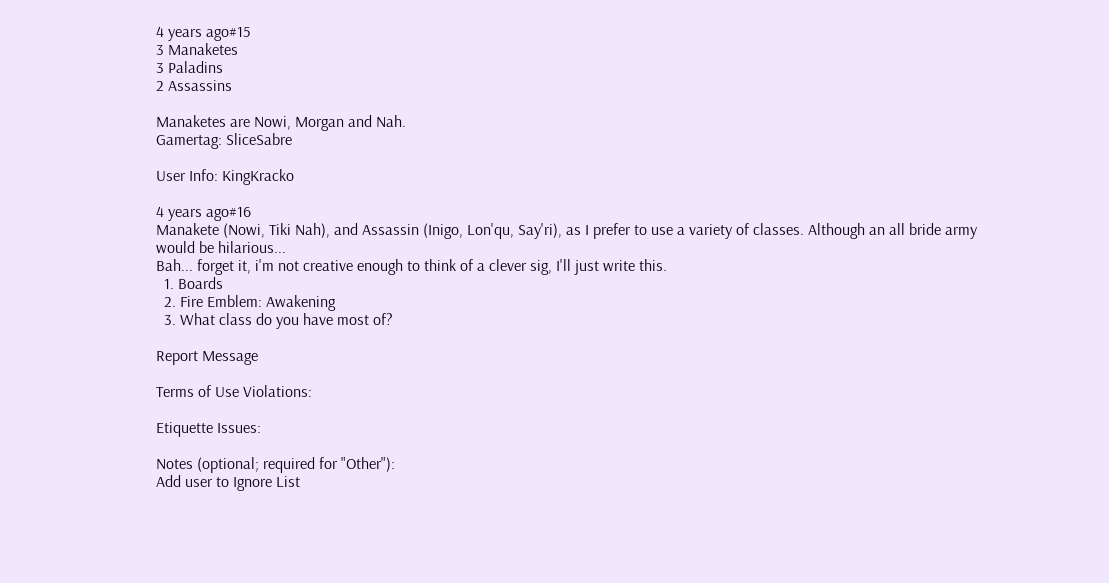4 years ago#15
3 Manaketes
3 Paladins
2 Assassins

Manaketes are Nowi, Morgan and Nah.
Gamertag: SliceSabre

User Info: KingKracko

4 years ago#16
Manakete (Nowi, Tiki Nah), and Assassin (Inigo, Lon'qu, Say'ri), as I prefer to use a variety of classes. Although an all bride army would be hilarious...
Bah... forget it, i'm not creative enough to think of a clever sig, I'll just write this.
  1. Boards
  2. Fire Emblem: Awakening
  3. What class do you have most of?

Report Message

Terms of Use Violations:

Etiquette Issues:

Notes (optional; required for "Other"):
Add user to Ignore List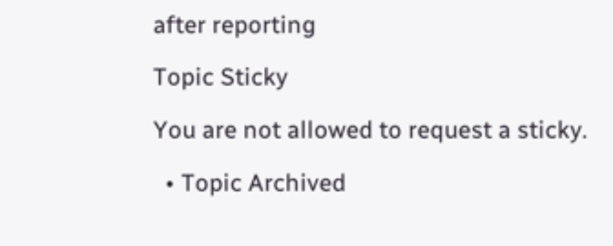after reporting

Topic Sticky

You are not allowed to request a sticky.

  • Topic Archived